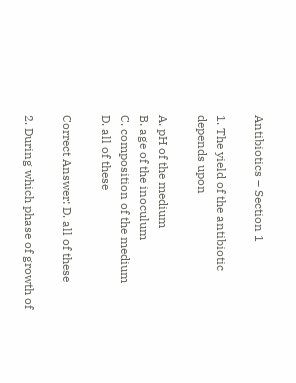Antibiotics – Section 1

1. The yield of the antibiotic depends upon

A. pH of the medium
B. age of the inoculum
C. composition of the medium
D. all of these

Correct Answer: D. all of these

2. During which phase of growth of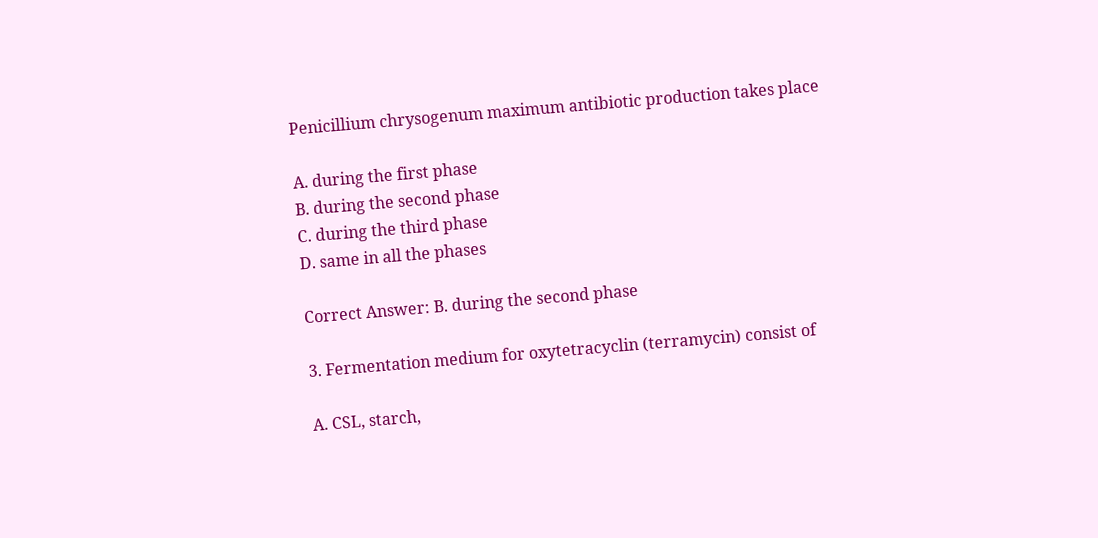Penicillium chrysogenum maximum antibiotic production takes place

A. during the first phase
B. during the second phase
C. during the third phase
D. same in all the phases

Correct Answer: B. during the second phase

3. Fermentation medium for oxytetracyclin (terramycin) consist of

A. CSL, starch,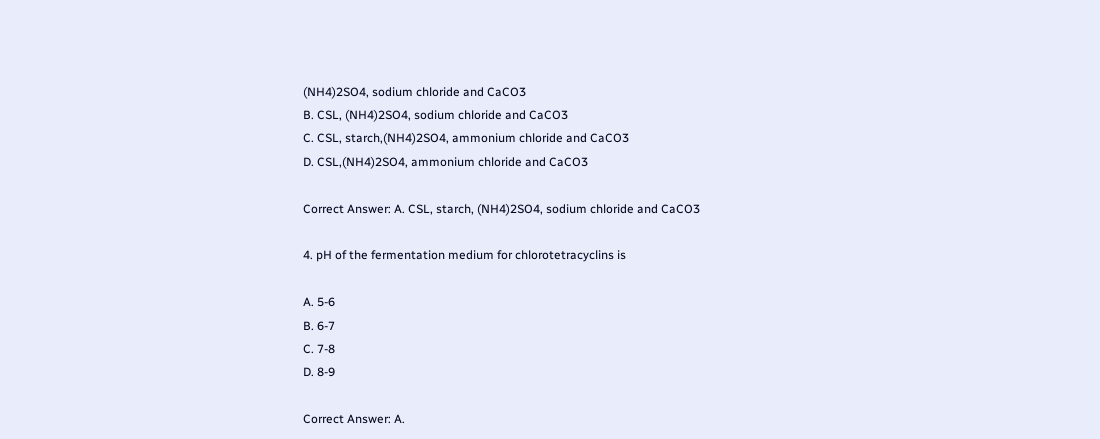(NH4)2SO4, sodium chloride and CaCO3
B. CSL, (NH4)2SO4, sodium chloride and CaCO3
C. CSL, starch,(NH4)2SO4, ammonium chloride and CaCO3
D. CSL,(NH4)2SO4, ammonium chloride and CaCO3

Correct Answer: A. CSL, starch, (NH4)2SO4, sodium chloride and CaCO3

4. pH of the fermentation medium for chlorotetracyclins is

A. 5-6
B. 6-7
C. 7-8
D. 8-9

Correct Answer: A.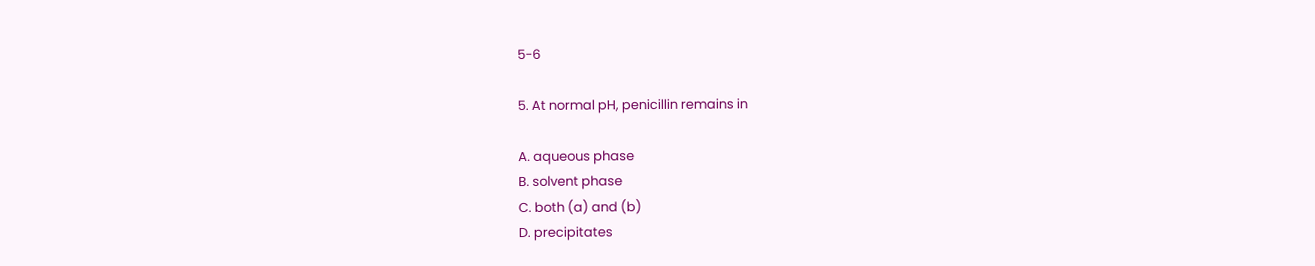5-6

5. At normal pH, penicillin remains in

A. aqueous phase
B. solvent phase
C. both (a) and (b)
D. precipitates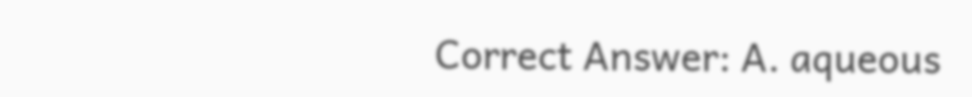Correct Answer: A. aqueous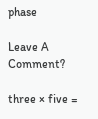phase

Leave A Comment?

three × five =